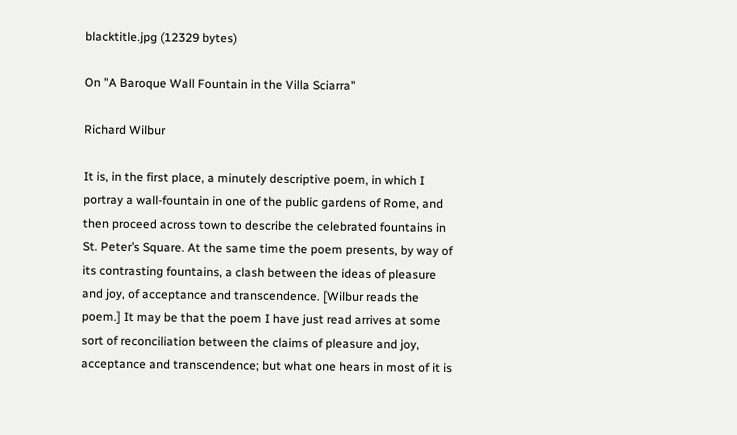blacktitle.jpg (12329 bytes)

On "A Baroque Wall Fountain in the Villa Sciarra"

Richard Wilbur

It is, in the first place, a minutely descriptive poem, in which I portray a wall-fountain in one of the public gardens of Rome, and then proceed across town to describe the celebrated fountains in St. Peter’s Square. At the same time the poem presents, by way of its contrasting fountains, a clash between the ideas of pleasure and joy, of acceptance and transcendence. [Wilbur reads the poem.] It may be that the poem I have just read arrives at some sort of reconciliation between the claims of pleasure and joy, acceptance and transcendence; but what one hears in most of it is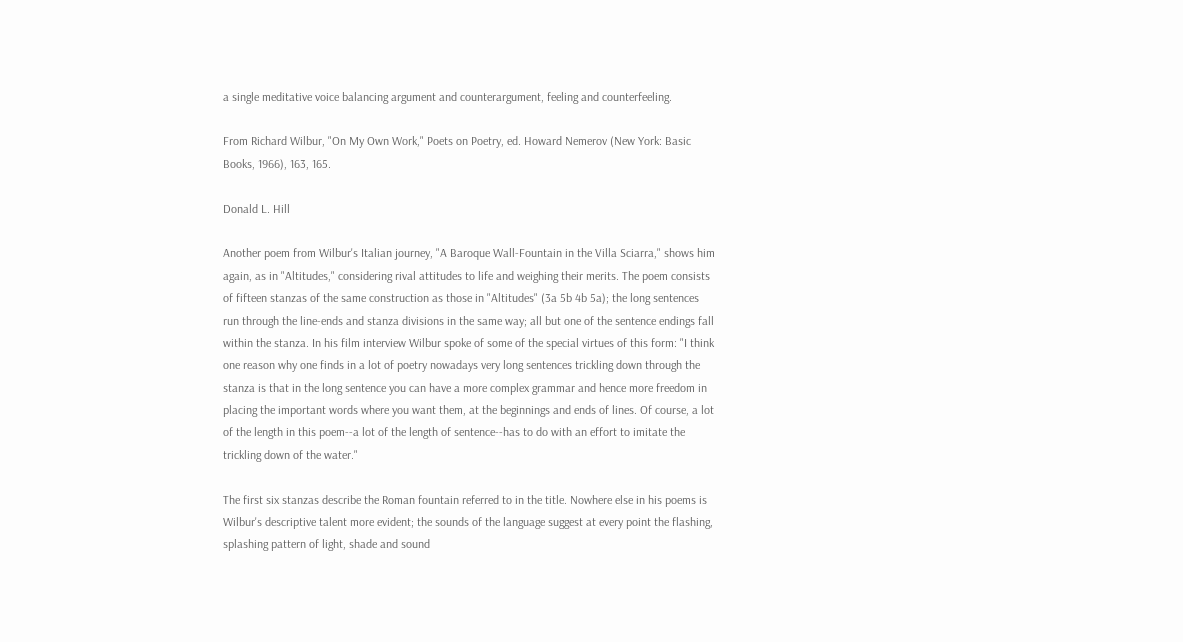a single meditative voice balancing argument and counterargument, feeling and counterfeeling.

From Richard Wilbur, "On My Own Work," Poets on Poetry, ed. Howard Nemerov (New York: Basic Books, 1966), 163, 165.

Donald L. Hill

Another poem from Wilbur's Italian journey, "A Baroque Wall-Fountain in the Villa Sciarra," shows him again, as in "Altitudes," considering rival attitudes to life and weighing their merits. The poem consists of fifteen stanzas of the same construction as those in "Altitudes" (3a 5b 4b 5a); the long sentences run through the line-ends and stanza divisions in the same way; all but one of the sentence endings fall within the stanza. In his film interview Wilbur spoke of some of the special virtues of this form: "I think one reason why one finds in a lot of poetry nowadays very long sentences trickling down through the stanza is that in the long sentence you can have a more complex grammar and hence more freedom in placing the important words where you want them, at the beginnings and ends of lines. Of course, a lot of the length in this poem--a lot of the length of sentence--has to do with an effort to imitate the trickling down of the water."

The first six stanzas describe the Roman fountain referred to in the title. Nowhere else in his poems is Wilbur's descriptive talent more evident; the sounds of the language suggest at every point the flashing, splashing pattern of light, shade and sound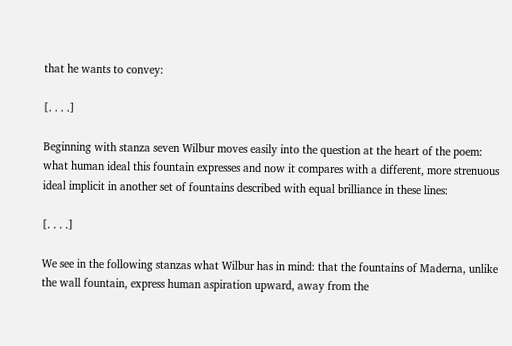that he wants to convey:

[. . . .]

Beginning with stanza seven Wilbur moves easily into the question at the heart of the poem: what human ideal this fountain expresses and now it compares with a different, more strenuous ideal implicit in another set of fountains described with equal brilliance in these lines:

[. . . .]

We see in the following stanzas what Wilbur has in mind: that the fountains of Maderna, unlike the wall fountain, express human aspiration upward, away from the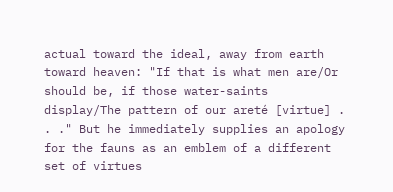actual toward the ideal, away from earth toward heaven: "If that is what men are/Or should be, if those water-saints display/The pattern of our areté [virtue] . . ." But he immediately supplies an apology for the fauns as an emblem of a different set of virtues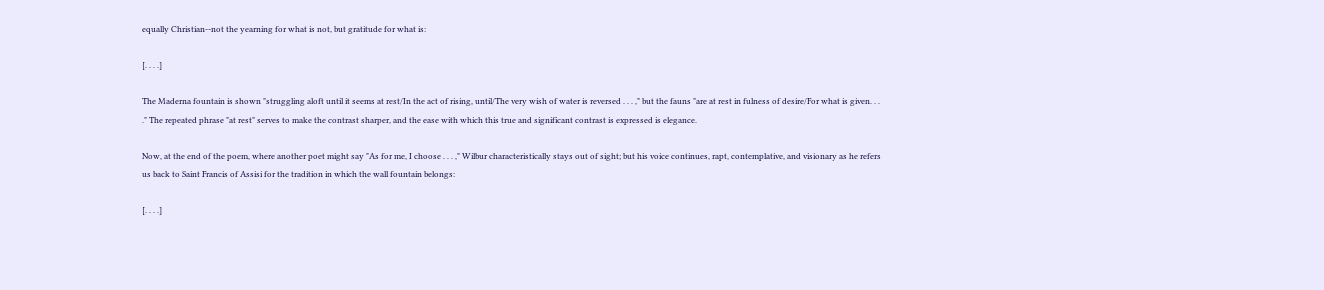equally Christian--not the yearning for what is not, but gratitude for what is:

[. . . .]

The Maderna fountain is shown "struggling aloft until it seems at rest/In the act of rising, until/The very wish of water is reversed . . . ," but the fauns "are at rest in fulness of desire/For what is given. . . ." The repeated phrase "at rest" serves to make the contrast sharper, and the ease with which this true and significant contrast is expressed is elegance.

Now, at the end of the poem, where another poet might say "As for me, I choose . . . ," Wilbur characteristically stays out of sight; but his voice continues, rapt, contemplative, and visionary as he refers us back to Saint Francis of Assisi for the tradition in which the wall fountain belongs:

[. . . .]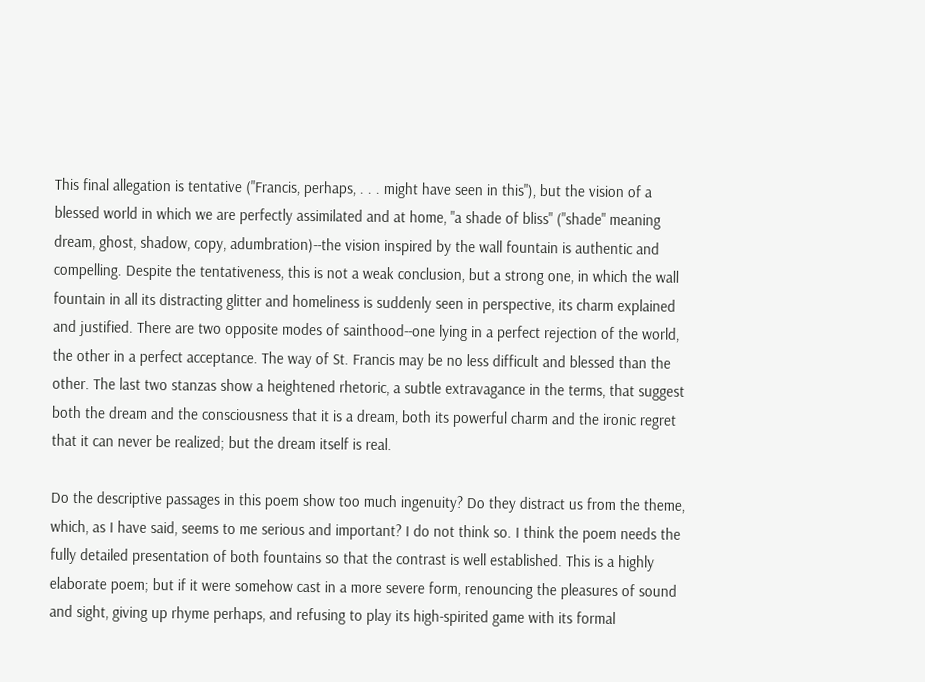This final allegation is tentative ("Francis, perhaps, . . . might have seen in this"), but the vision of a blessed world in which we are perfectly assimilated and at home, "a shade of bliss" ("shade" meaning dream, ghost, shadow, copy, adumbration)--the vision inspired by the wall fountain is authentic and compelling. Despite the tentativeness, this is not a weak conclusion, but a strong one, in which the wall fountain in all its distracting glitter and homeliness is suddenly seen in perspective, its charm explained and justified. There are two opposite modes of sainthood--one lying in a perfect rejection of the world, the other in a perfect acceptance. The way of St. Francis may be no less difficult and blessed than the other. The last two stanzas show a heightened rhetoric, a subtle extravagance in the terms, that suggest both the dream and the consciousness that it is a dream, both its powerful charm and the ironic regret that it can never be realized; but the dream itself is real.

Do the descriptive passages in this poem show too much ingenuity? Do they distract us from the theme, which, as I have said, seems to me serious and important? I do not think so. I think the poem needs the fully detailed presentation of both fountains so that the contrast is well established. This is a highly elaborate poem; but if it were somehow cast in a more severe form, renouncing the pleasures of sound and sight, giving up rhyme perhaps, and refusing to play its high-spirited game with its formal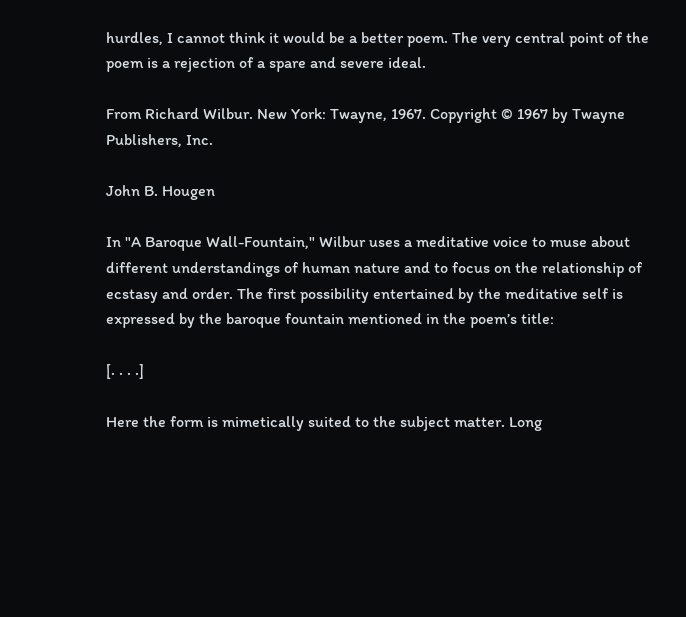hurdles, I cannot think it would be a better poem. The very central point of the poem is a rejection of a spare and severe ideal.

From Richard Wilbur. New York: Twayne, 1967. Copyright © 1967 by Twayne Publishers, Inc.

John B. Hougen

In "A Baroque Wall-Fountain," Wilbur uses a meditative voice to muse about different understandings of human nature and to focus on the relationship of ecstasy and order. The first possibility entertained by the meditative self is expressed by the baroque fountain mentioned in the poem’s title:

[. . . .]

Here the form is mimetically suited to the subject matter. Long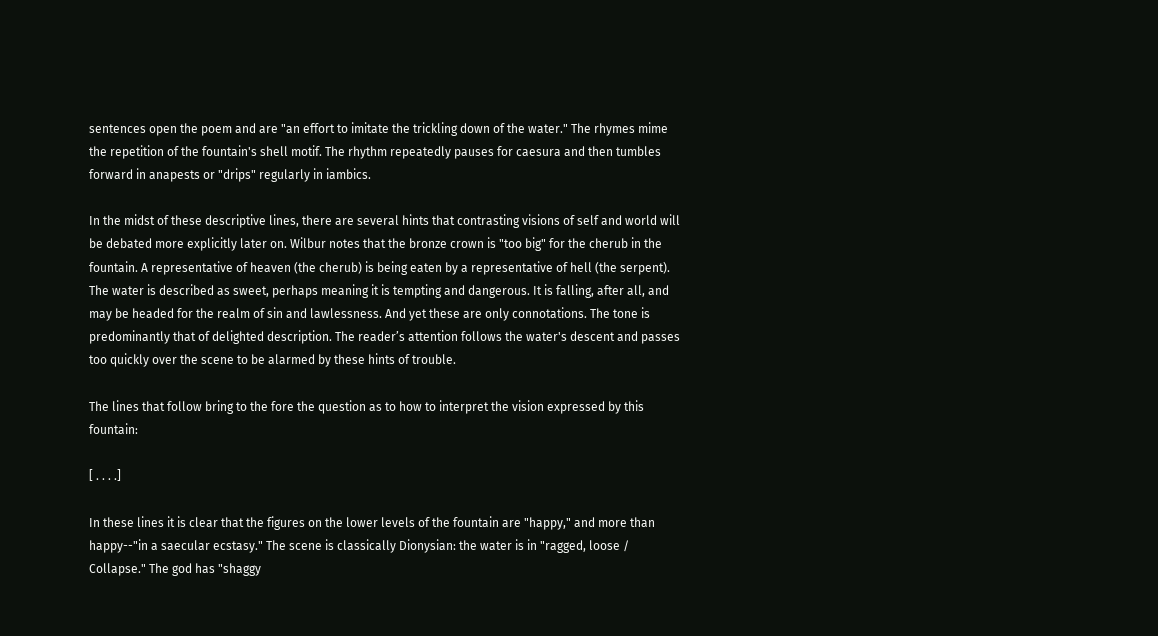sentences open the poem and are "an effort to imitate the trickling down of the water." The rhymes mime the repetition of the fountain's shell motif. The rhythm repeatedly pauses for caesura and then tumbles forward in anapests or "drips" regularly in iambics.

In the midst of these descriptive lines, there are several hints that contrasting visions of self and world will be debated more explicitly later on. Wilbur notes that the bronze crown is "too big" for the cherub in the fountain. A representative of heaven (the cherub) is being eaten by a representative of hell (the serpent). The water is described as sweet, perhaps meaning it is tempting and dangerous. It is falling, after all, and may be headed for the realm of sin and lawlessness. And yet these are only connotations. The tone is predominantly that of delighted description. The reader’s attention follows the water's descent and passes too quickly over the scene to be alarmed by these hints of trouble.

The lines that follow bring to the fore the question as to how to interpret the vision expressed by this fountain:

[ . . . .]

In these lines it is clear that the figures on the lower levels of the fountain are "happy," and more than happy--"in a saecular ecstasy." The scene is classically Dionysian: the water is in "ragged, loose / Collapse." The god has "shaggy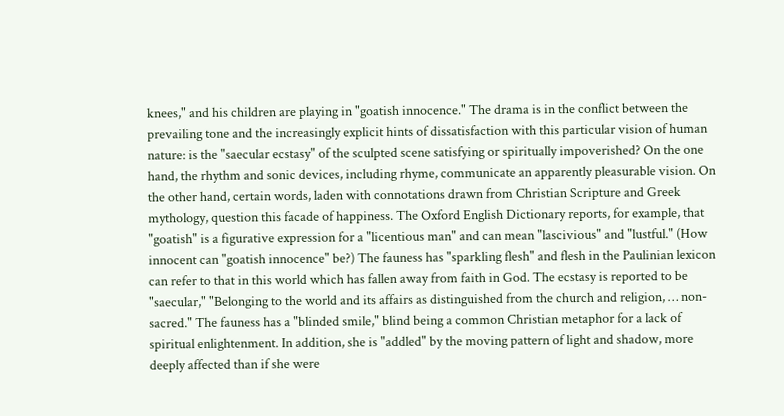knees," and his children are playing in "goatish innocence." The drama is in the conflict between the prevailing tone and the increasingly explicit hints of dissatisfaction with this particular vision of human nature: is the "saecular ecstasy" of the sculpted scene satisfying or spiritually impoverished? On the one hand, the rhythm and sonic devices, including rhyme, communicate an apparently pleasurable vision. On the other hand, certain words, laden with connotations drawn from Christian Scripture and Greek mythology, question this facade of happiness. The Oxford English Dictionary reports, for example, that "goatish" is a figurative expression for a "licentious man" and can mean "lascivious" and "lustful." (How innocent can "goatish innocence" be?) The fauness has "sparkling flesh" and flesh in the Paulinian lexicon can refer to that in this world which has fallen away from faith in God. The ecstasy is reported to be "saecular," "Belonging to the world and its affairs as distinguished from the church and religion, … non-sacred." The fauness has a "blinded smile," blind being a common Christian metaphor for a lack of spiritual enlightenment. In addition, she is "addled" by the moving pattern of light and shadow, more deeply affected than if she were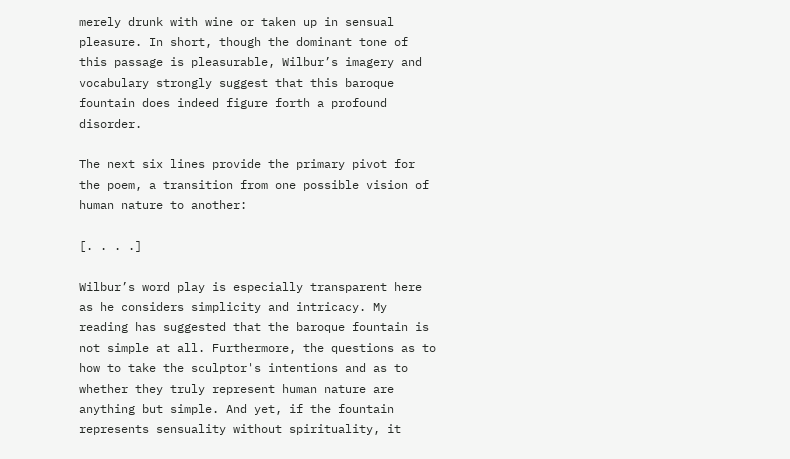merely drunk with wine or taken up in sensual pleasure. In short, though the dominant tone of this passage is pleasurable, Wilbur’s imagery and vocabulary strongly suggest that this baroque fountain does indeed figure forth a profound disorder.

The next six lines provide the primary pivot for the poem, a transition from one possible vision of human nature to another:

[. . . .]

Wilbur’s word play is especially transparent here as he considers simplicity and intricacy. My reading has suggested that the baroque fountain is not simple at all. Furthermore, the questions as to how to take the sculptor's intentions and as to whether they truly represent human nature are anything but simple. And yet, if the fountain represents sensuality without spirituality, it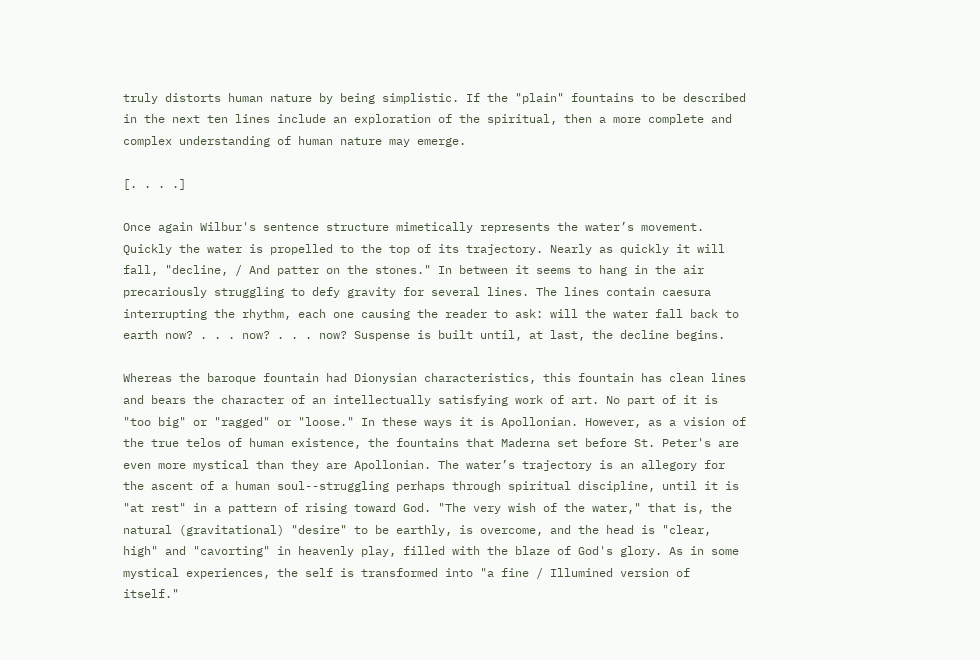truly distorts human nature by being simplistic. If the "plain" fountains to be described in the next ten lines include an exploration of the spiritual, then a more complete and complex understanding of human nature may emerge.

[. . . .]

Once again Wilbur's sentence structure mimetically represents the water’s movement. Quickly the water is propelled to the top of its trajectory. Nearly as quickly it will fall, "decline, / And patter on the stones." In between it seems to hang in the air precariously struggling to defy gravity for several lines. The lines contain caesura interrupting the rhythm, each one causing the reader to ask: will the water fall back to earth now? . . . now? . . . now? Suspense is built until, at last, the decline begins.

Whereas the baroque fountain had Dionysian characteristics, this fountain has clean lines and bears the character of an intellectually satisfying work of art. No part of it is "too big" or "ragged" or "loose." In these ways it is Apollonian. However, as a vision of the true telos of human existence, the fountains that Maderna set before St. Peter's are even more mystical than they are Apollonian. The water’s trajectory is an allegory for the ascent of a human soul--struggling perhaps through spiritual discipline, until it is "at rest" in a pattern of rising toward God. "The very wish of the water," that is, the natural (gravitational) "desire" to be earthly, is overcome, and the head is "clear, high" and "cavorting" in heavenly play, filled with the blaze of God's glory. As in some mystical experiences, the self is transformed into "a fine / Illumined version of itself."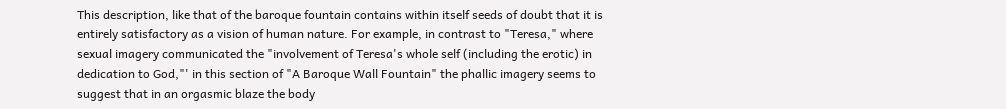This description, like that of the baroque fountain contains within itself seeds of doubt that it is entirely satisfactory as a vision of human nature. For example, in contrast to "Teresa," where sexual imagery communicated the "involvement of Teresa's whole self (including the erotic) in dedication to God,"' in this section of "A Baroque Wall Fountain" the phallic imagery seems to suggest that in an orgasmic blaze the body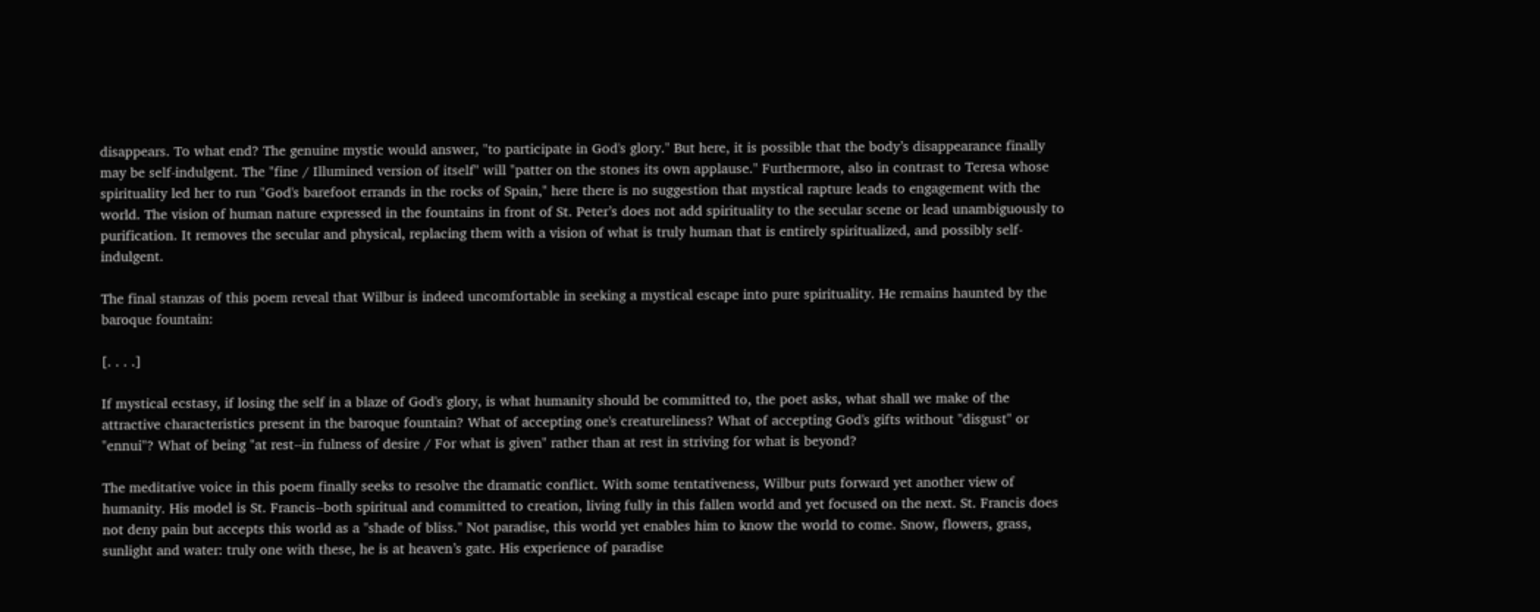disappears. To what end? The genuine mystic would answer, "to participate in God's glory." But here, it is possible that the body’s disappearance finally may be self-indulgent. The "fine / Illumined version of itself" will "patter on the stones its own applause." Furthermore, also in contrast to Teresa whose spirituality led her to run "God's barefoot errands in the rocks of Spain," here there is no suggestion that mystical rapture leads to engagement with the world. The vision of human nature expressed in the fountains in front of St. Peter’s does not add spirituality to the secular scene or lead unambiguously to purification. It removes the secular and physical, replacing them with a vision of what is truly human that is entirely spiritualized, and possibly self-indulgent.

The final stanzas of this poem reveal that Wilbur is indeed uncomfortable in seeking a mystical escape into pure spirituality. He remains haunted by the baroque fountain:

[. . . .]

If mystical ecstasy, if losing the self in a blaze of God's glory, is what humanity should be committed to, the poet asks, what shall we make of the attractive characteristics present in the baroque fountain? What of accepting one's creatureliness? What of accepting God's gifts without "disgust" or "ennui"? What of being "at rest--in fulness of desire / For what is given" rather than at rest in striving for what is beyond?

The meditative voice in this poem finally seeks to resolve the dramatic conflict. With some tentativeness, Wilbur puts forward yet another view of humanity. His model is St. Francis--both spiritual and committed to creation, living fully in this fallen world and yet focused on the next. St. Francis does not deny pain but accepts this world as a "shade of bliss." Not paradise, this world yet enables him to know the world to come. Snow, flowers, grass, sunlight and water: truly one with these, he is at heaven’s gate. His experience of paradise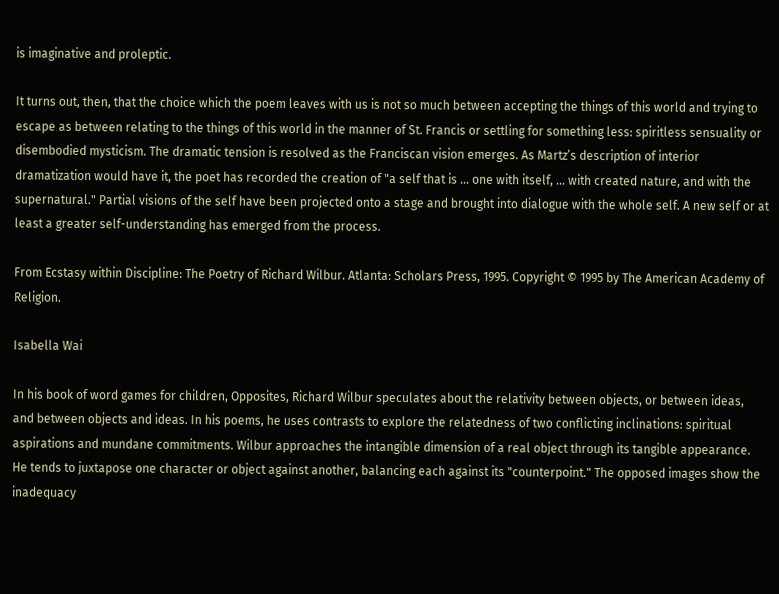is imaginative and proleptic.

It turns out, then, that the choice which the poem leaves with us is not so much between accepting the things of this world and trying to escape as between relating to the things of this world in the manner of St. Francis or settling for something less: spiritless sensuality or disembodied mysticism. The dramatic tension is resolved as the Franciscan vision emerges. As Martz’s description of interior dramatization would have it, the poet has recorded the creation of "a self that is ... one with itself, ... with created nature, and with the supernatural." Partial visions of the self have been projected onto a stage and brought into dialogue with the whole self. A new self or at least a greater self-understanding has emerged from the process.

From Ecstasy within Discipline: The Poetry of Richard Wilbur. Atlanta: Scholars Press, 1995. Copyright © 1995 by The American Academy of Religion.

Isabella Wai

In his book of word games for children, Opposites, Richard Wilbur speculates about the relativity between objects, or between ideas, and between objects and ideas. In his poems, he uses contrasts to explore the relatedness of two conflicting inclinations: spiritual aspirations and mundane commitments. Wilbur approaches the intangible dimension of a real object through its tangible appearance. He tends to juxtapose one character or object against another, balancing each against its "counterpoint." The opposed images show the inadequacy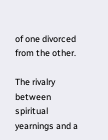of one divorced from the other.

The rivalry between spiritual yearnings and a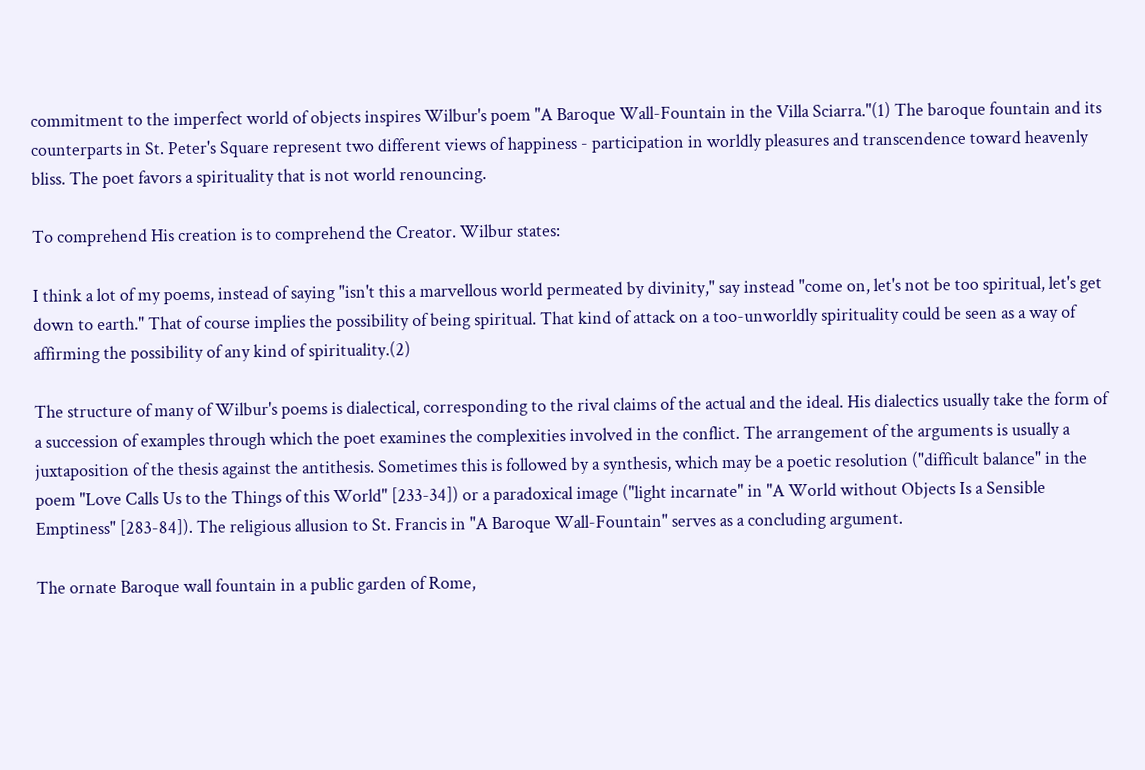commitment to the imperfect world of objects inspires Wilbur's poem "A Baroque Wall-Fountain in the Villa Sciarra."(1) The baroque fountain and its counterparts in St. Peter's Square represent two different views of happiness - participation in worldly pleasures and transcendence toward heavenly bliss. The poet favors a spirituality that is not world renouncing.

To comprehend His creation is to comprehend the Creator. Wilbur states:

I think a lot of my poems, instead of saying "isn't this a marvellous world permeated by divinity," say instead "come on, let's not be too spiritual, let's get down to earth." That of course implies the possibility of being spiritual. That kind of attack on a too-unworldly spirituality could be seen as a way of affirming the possibility of any kind of spirituality.(2)

The structure of many of Wilbur's poems is dialectical, corresponding to the rival claims of the actual and the ideal. His dialectics usually take the form of a succession of examples through which the poet examines the complexities involved in the conflict. The arrangement of the arguments is usually a juxtaposition of the thesis against the antithesis. Sometimes this is followed by a synthesis, which may be a poetic resolution ("difficult balance" in the poem "Love Calls Us to the Things of this World" [233-34]) or a paradoxical image ("light incarnate" in "A World without Objects Is a Sensible Emptiness" [283-84]). The religious allusion to St. Francis in "A Baroque Wall-Fountain" serves as a concluding argument.

The ornate Baroque wall fountain in a public garden of Rome,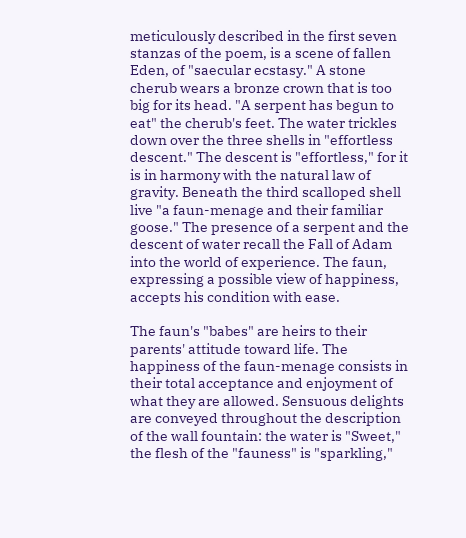meticulously described in the first seven stanzas of the poem, is a scene of fallen Eden, of "saecular ecstasy." A stone cherub wears a bronze crown that is too big for its head. "A serpent has begun to eat" the cherub's feet. The water trickles down over the three shells in "effortless descent." The descent is "effortless," for it is in harmony with the natural law of gravity. Beneath the third scalloped shell live "a faun-menage and their familiar goose." The presence of a serpent and the descent of water recall the Fall of Adam into the world of experience. The faun, expressing a possible view of happiness, accepts his condition with ease.

The faun's "babes" are heirs to their parents' attitude toward life. The happiness of the faun-menage consists in their total acceptance and enjoyment of what they are allowed. Sensuous delights are conveyed throughout the description of the wall fountain: the water is "Sweet," the flesh of the "fauness" is "sparkling,"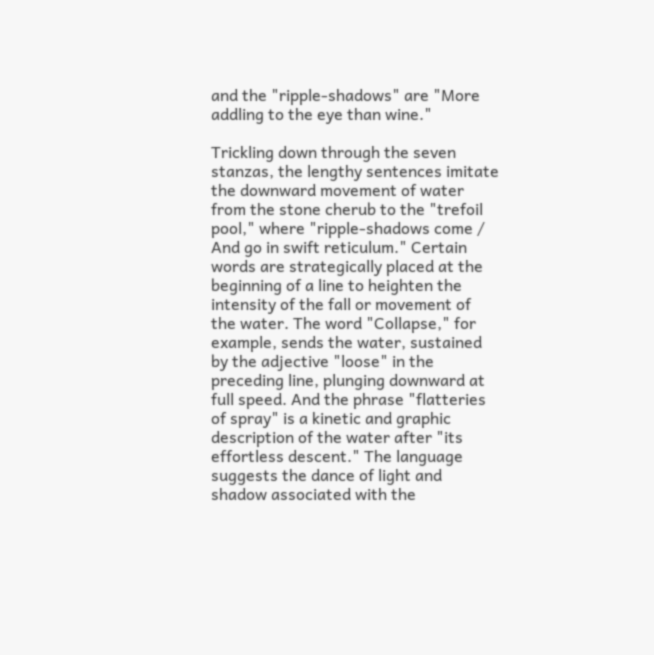and the "ripple-shadows" are "More addling to the eye than wine."

Trickling down through the seven stanzas, the lengthy sentences imitate the downward movement of water from the stone cherub to the "trefoil pool," where "ripple-shadows come / And go in swift reticulum." Certain words are strategically placed at the beginning of a line to heighten the intensity of the fall or movement of the water. The word "Collapse," for example, sends the water, sustained by the adjective "loose" in the preceding line, plunging downward at full speed. And the phrase "flatteries of spray" is a kinetic and graphic description of the water after "its effortless descent." The language suggests the dance of light and shadow associated with the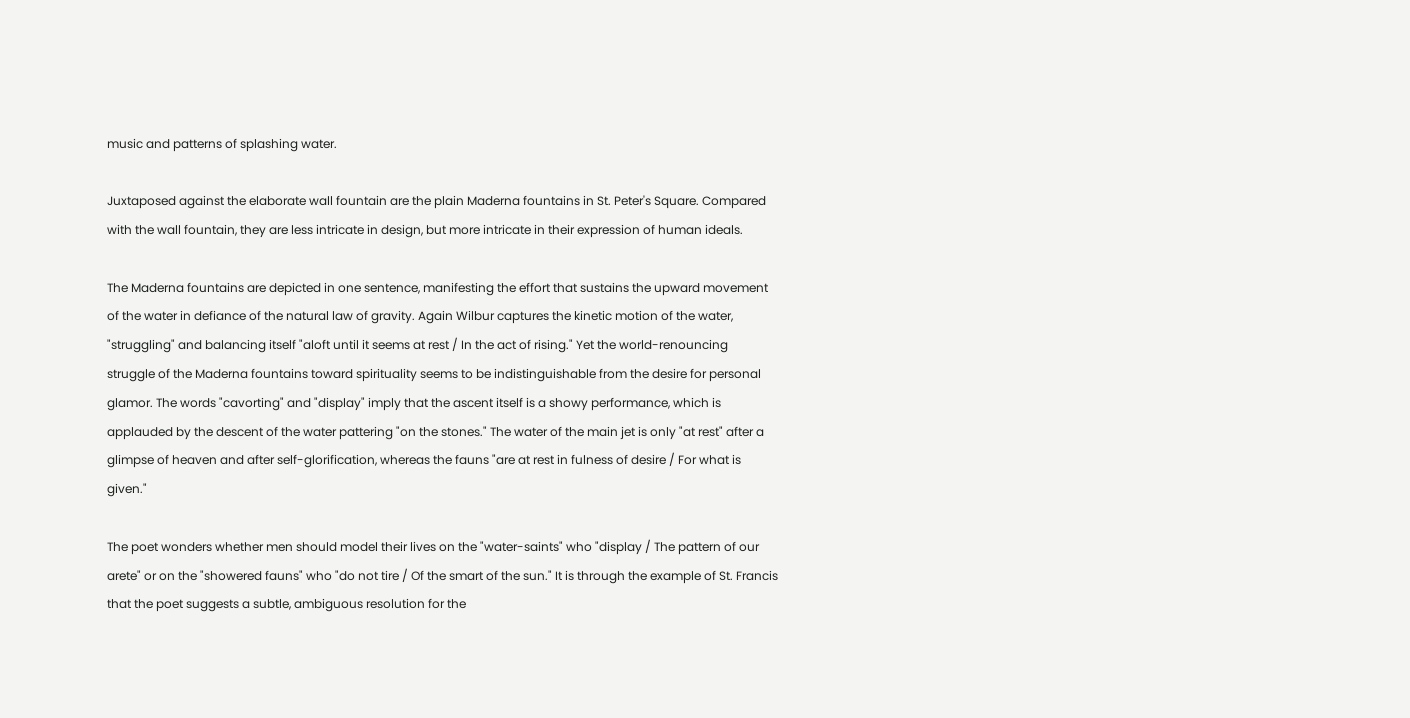music and patterns of splashing water.

Juxtaposed against the elaborate wall fountain are the plain Maderna fountains in St. Peter's Square. Compared with the wall fountain, they are less intricate in design, but more intricate in their expression of human ideals.

The Maderna fountains are depicted in one sentence, manifesting the effort that sustains the upward movement of the water in defiance of the natural law of gravity. Again Wilbur captures the kinetic motion of the water, "struggling" and balancing itself "aloft until it seems at rest / In the act of rising." Yet the world-renouncing struggle of the Maderna fountains toward spirituality seems to be indistinguishable from the desire for personal glamor. The words "cavorting" and "display" imply that the ascent itself is a showy performance, which is applauded by the descent of the water pattering "on the stones." The water of the main jet is only "at rest" after a glimpse of heaven and after self-glorification, whereas the fauns "are at rest in fulness of desire / For what is given."

The poet wonders whether men should model their lives on the "water-saints" who "display / The pattern of our arete" or on the "showered fauns" who "do not tire / Of the smart of the sun." It is through the example of St. Francis that the poet suggests a subtle, ambiguous resolution for the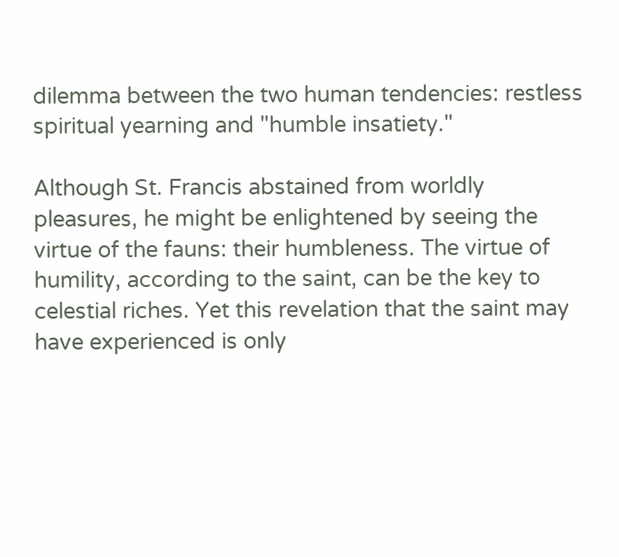dilemma between the two human tendencies: restless spiritual yearning and "humble insatiety."

Although St. Francis abstained from worldly pleasures, he might be enlightened by seeing the virtue of the fauns: their humbleness. The virtue of humility, according to the saint, can be the key to celestial riches. Yet this revelation that the saint may have experienced is only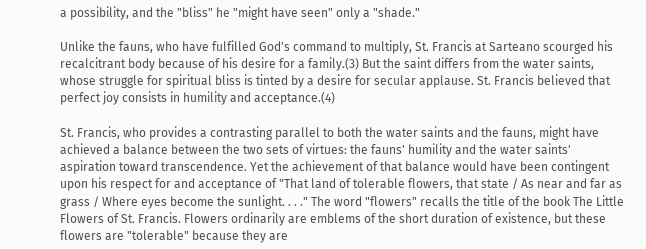a possibility, and the "bliss" he "might have seen" only a "shade."

Unlike the fauns, who have fulfilled God's command to multiply, St. Francis at Sarteano scourged his recalcitrant body because of his desire for a family.(3) But the saint differs from the water saints, whose struggle for spiritual bliss is tinted by a desire for secular applause. St. Francis believed that perfect joy consists in humility and acceptance.(4)

St. Francis, who provides a contrasting parallel to both the water saints and the fauns, might have achieved a balance between the two sets of virtues: the fauns' humility and the water saints' aspiration toward transcendence. Yet the achievement of that balance would have been contingent upon his respect for and acceptance of "That land of tolerable flowers, that state / As near and far as grass / Where eyes become the sunlight. . . ." The word "flowers" recalls the title of the book The Little Flowers of St. Francis. Flowers ordinarily are emblems of the short duration of existence, but these flowers are "tolerable" because they are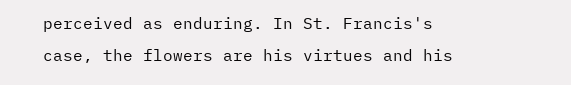perceived as enduring. In St. Francis's case, the flowers are his virtues and his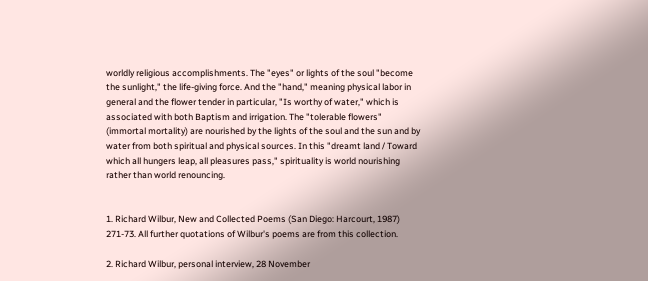worldly religious accomplishments. The "eyes" or lights of the soul "become the sunlight," the life-giving force. And the "hand," meaning physical labor in general and the flower tender in particular, "Is worthy of water," which is associated with both Baptism and irrigation. The "tolerable flowers" (immortal mortality) are nourished by the lights of the soul and the sun and by water from both spiritual and physical sources. In this "dreamt land / Toward which all hungers leap, all pleasures pass," spirituality is world nourishing rather than world renouncing.


1. Richard Wilbur, New and Collected Poems (San Diego: Harcourt, 1987) 271-73. All further quotations of Wilbur's poems are from this collection.

2. Richard Wilbur, personal interview, 28 November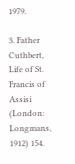1979.

3. Father Cuthbert, Life of St. Francis of Assisi (London: Longmans, 1912) 154.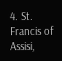4. St. Francis of Assisi,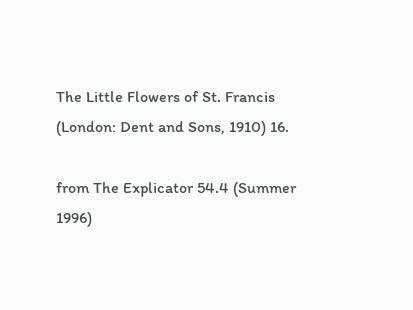The Little Flowers of St. Francis (London: Dent and Sons, 1910) 16.

from The Explicator 54.4 (Summer 1996)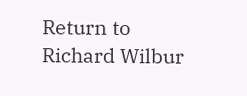Return to Richard Wilbur